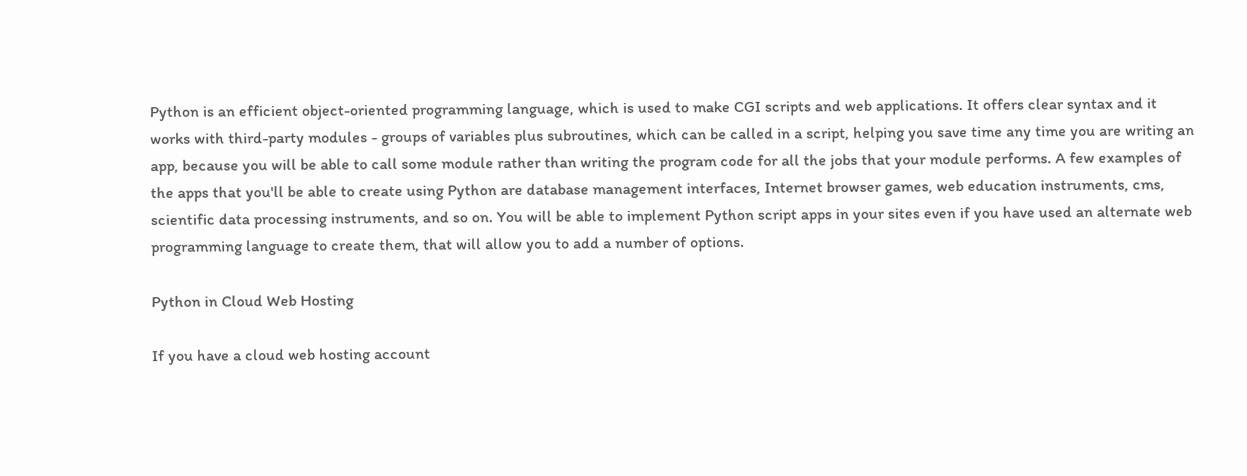Python is an efficient object-oriented programming language, which is used to make CGI scripts and web applications. It offers clear syntax and it works with third-party modules - groups of variables plus subroutines, which can be called in a script, helping you save time any time you are writing an app, because you will be able to call some module rather than writing the program code for all the jobs that your module performs. A few examples of the apps that you'll be able to create using Python are database management interfaces, Internet browser games, web education instruments, cms, scientific data processing instruments, and so on. You will be able to implement Python script apps in your sites even if you have used an alternate web programming language to create them, that will allow you to add a number of options.

Python in Cloud Web Hosting

If you have a cloud web hosting account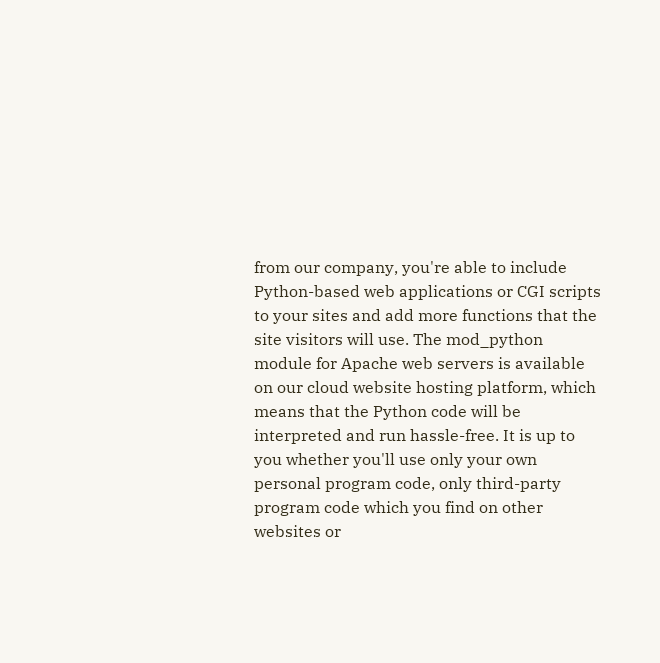from our company, you're able to include Python-based web applications or CGI scripts to your sites and add more functions that the site visitors will use. The mod_python module for Apache web servers is available on our cloud website hosting platform, which means that the Python code will be interpreted and run hassle-free. It is up to you whether you'll use only your own personal program code, only third-party program code which you find on other websites or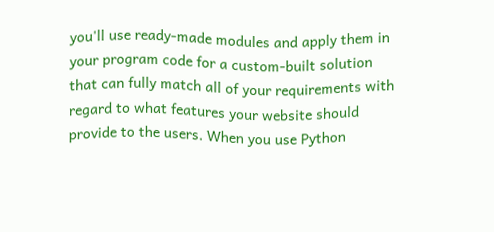you'll use ready-made modules and apply them in your program code for a custom-built solution that can fully match all of your requirements with regard to what features your website should provide to the users. When you use Python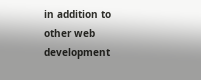in addition to other web development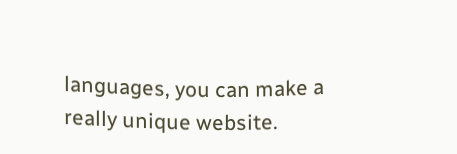languages, you can make a really unique website.